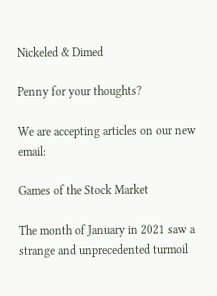Nickeled & Dimed

Penny for your thoughts?

We are accepting articles on our new email:

Games of the Stock Market

The month of January in 2021 saw a strange and unprecedented turmoil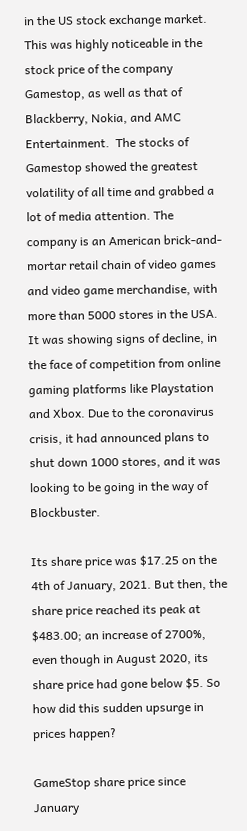in the US stock exchange market. This was highly noticeable in the stock price of the company Gamestop, as well as that of Blackberry, Nokia, and AMC Entertainment.  The stocks of Gamestop showed the greatest volatility of all time and grabbed a lot of media attention. The company is an American brick-and-mortar retail chain of video games and video game merchandise, with more than 5000 stores in the USA. It was showing signs of decline, in the face of competition from online gaming platforms like Playstation and Xbox. Due to the coronavirus crisis, it had announced plans to shut down 1000 stores, and it was looking to be going in the way of Blockbuster.

Its share price was $17.25 on the 4th of January, 2021. But then, the share price reached its peak at $483.00; an increase of 2700%, even though in August 2020, its share price had gone below $5. So how did this sudden upsurge in prices happen?

GameStop share price since January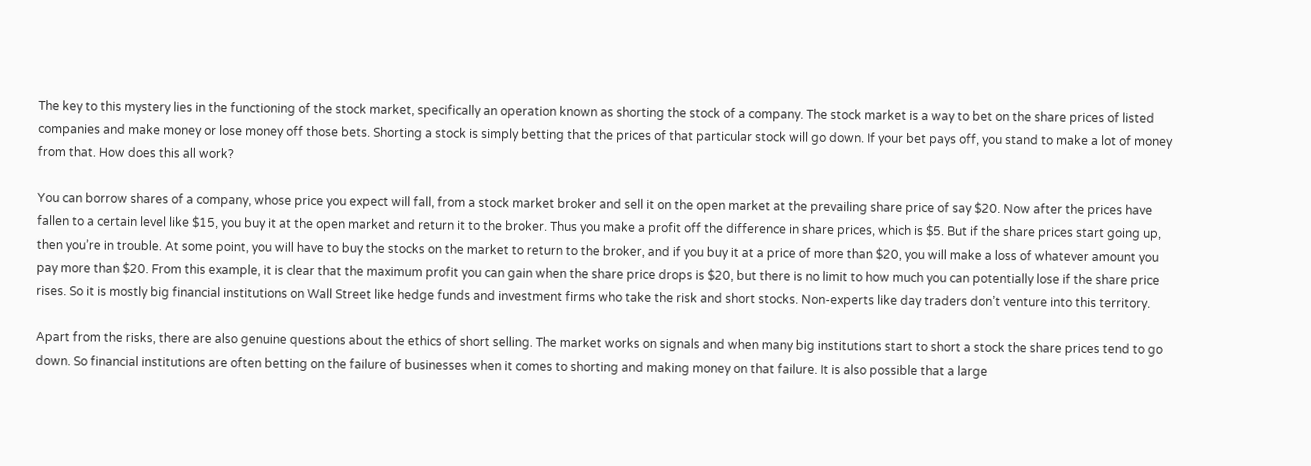The key to this mystery lies in the functioning of the stock market, specifically an operation known as shorting the stock of a company. The stock market is a way to bet on the share prices of listed companies and make money or lose money off those bets. Shorting a stock is simply betting that the prices of that particular stock will go down. If your bet pays off, you stand to make a lot of money from that. How does this all work?

You can borrow shares of a company, whose price you expect will fall, from a stock market broker and sell it on the open market at the prevailing share price of say $20. Now after the prices have fallen to a certain level like $15, you buy it at the open market and return it to the broker. Thus you make a profit off the difference in share prices, which is $5. But if the share prices start going up, then you’re in trouble. At some point, you will have to buy the stocks on the market to return to the broker, and if you buy it at a price of more than $20, you will make a loss of whatever amount you pay more than $20. From this example, it is clear that the maximum profit you can gain when the share price drops is $20, but there is no limit to how much you can potentially lose if the share price rises. So it is mostly big financial institutions on Wall Street like hedge funds and investment firms who take the risk and short stocks. Non-experts like day traders don’t venture into this territory.

Apart from the risks, there are also genuine questions about the ethics of short selling. The market works on signals and when many big institutions start to short a stock the share prices tend to go down. So financial institutions are often betting on the failure of businesses when it comes to shorting and making money on that failure. It is also possible that a large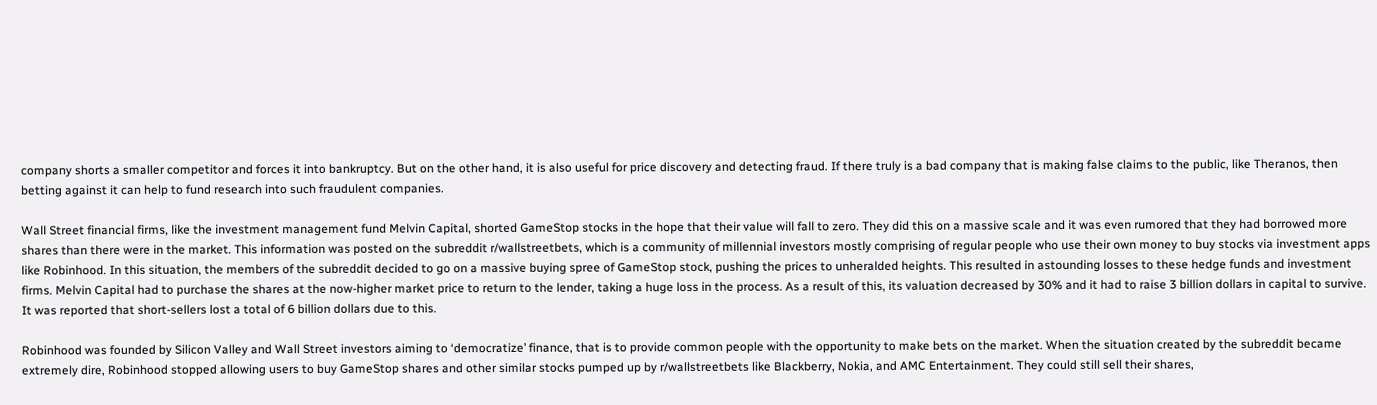company shorts a smaller competitor and forces it into bankruptcy. But on the other hand, it is also useful for price discovery and detecting fraud. If there truly is a bad company that is making false claims to the public, like Theranos, then betting against it can help to fund research into such fraudulent companies.

Wall Street financial firms, like the investment management fund Melvin Capital, shorted GameStop stocks in the hope that their value will fall to zero. They did this on a massive scale and it was even rumored that they had borrowed more shares than there were in the market. This information was posted on the subreddit r/wallstreetbets, which is a community of millennial investors mostly comprising of regular people who use their own money to buy stocks via investment apps like Robinhood. In this situation, the members of the subreddit decided to go on a massive buying spree of GameStop stock, pushing the prices to unheralded heights. This resulted in astounding losses to these hedge funds and investment firms. Melvin Capital had to purchase the shares at the now-higher market price to return to the lender, taking a huge loss in the process. As a result of this, its valuation decreased by 30% and it had to raise 3 billion dollars in capital to survive. It was reported that short-sellers lost a total of 6 billion dollars due to this.

Robinhood was founded by Silicon Valley and Wall Street investors aiming to ‘democratize’ finance, that is to provide common people with the opportunity to make bets on the market. When the situation created by the subreddit became extremely dire, Robinhood stopped allowing users to buy GameStop shares and other similar stocks pumped up by r/wallstreetbets like Blackberry, Nokia, and AMC Entertainment. They could still sell their shares,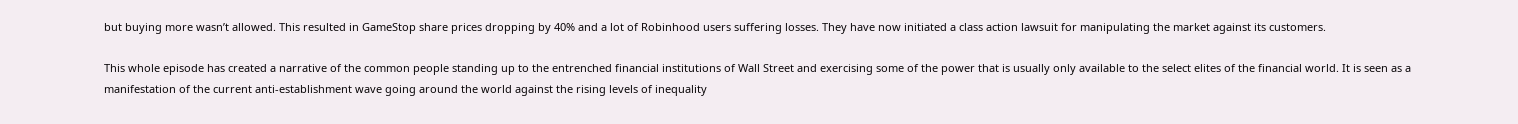but buying more wasn’t allowed. This resulted in GameStop share prices dropping by 40% and a lot of Robinhood users suffering losses. They have now initiated a class action lawsuit for manipulating the market against its customers.

This whole episode has created a narrative of the common people standing up to the entrenched financial institutions of Wall Street and exercising some of the power that is usually only available to the select elites of the financial world. It is seen as a manifestation of the current anti-establishment wave going around the world against the rising levels of inequality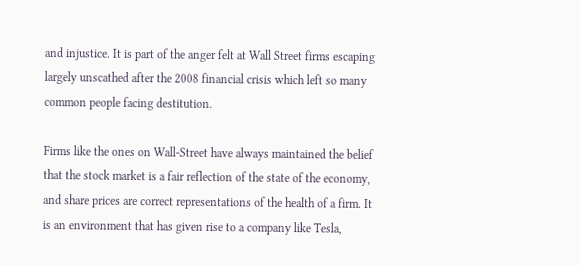and injustice. It is part of the anger felt at Wall Street firms escaping largely unscathed after the 2008 financial crisis which left so many common people facing destitution.

Firms like the ones on Wall-Street have always maintained the belief that the stock market is a fair reflection of the state of the economy, and share prices are correct representations of the health of a firm. It is an environment that has given rise to a company like Tesla,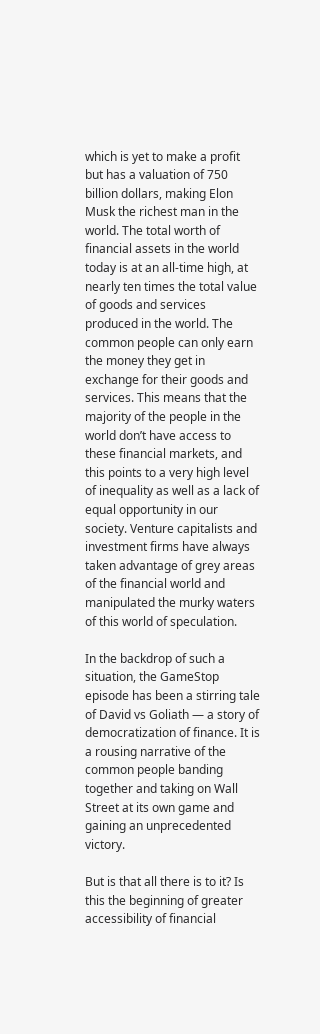which is yet to make a profit but has a valuation of 750 billion dollars, making Elon Musk the richest man in the world. The total worth of financial assets in the world today is at an all-time high, at nearly ten times the total value of goods and services produced in the world. The common people can only earn the money they get in exchange for their goods and services. This means that the majority of the people in the world don’t have access to these financial markets, and this points to a very high level of inequality as well as a lack of equal opportunity in our society. Venture capitalists and investment firms have always taken advantage of grey areas of the financial world and manipulated the murky waters of this world of speculation.

In the backdrop of such a situation, the GameStop episode has been a stirring tale of David vs Goliath — a story of democratization of finance. It is a rousing narrative of the common people banding together and taking on Wall Street at its own game and gaining an unprecedented victory.

But is that all there is to it? Is this the beginning of greater accessibility of financial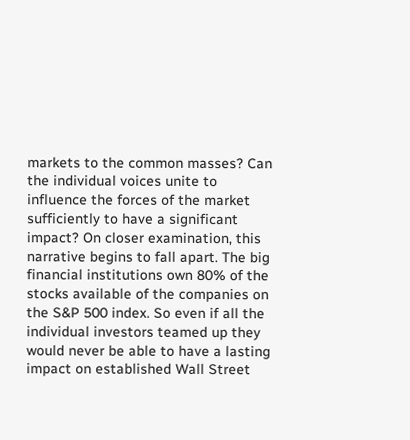markets to the common masses? Can the individual voices unite to influence the forces of the market sufficiently to have a significant impact? On closer examination, this narrative begins to fall apart. The big financial institutions own 80% of the stocks available of the companies on the S&P 500 index. So even if all the individual investors teamed up they would never be able to have a lasting impact on established Wall Street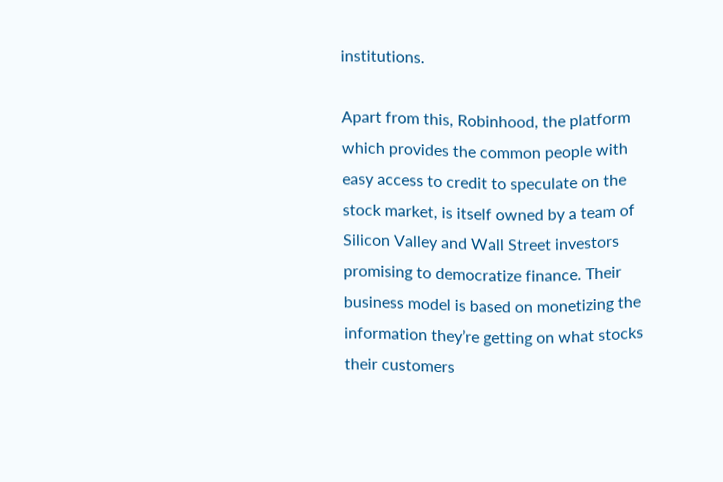institutions.

Apart from this, Robinhood, the platform which provides the common people with easy access to credit to speculate on the stock market, is itself owned by a team of Silicon Valley and Wall Street investors promising to democratize finance. Their business model is based on monetizing the information they’re getting on what stocks their customers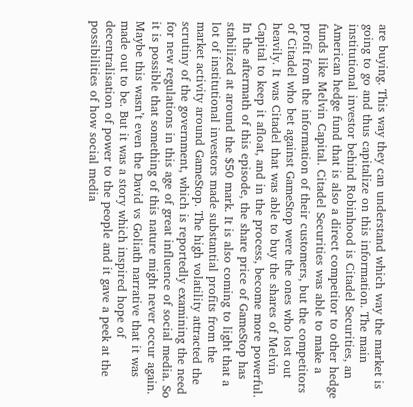are buying. This way they can understand which way the market is going to go and thus capitalize on this information. The main institutional investor behind Robinhood is Citadel Securities, an American hedge fund that is also a direct competitor to other hedge funds like Melvin Capital. Citadel Securities was able to make a profit from the information of their customers, but the competitors of Citadel who bet against GameStop were the ones who lost out heavily. It was Citadel that was able to buy the shares of Melvin Capital to keep it afloat, and in the process, become more powerful.
In the aftermath of this episode, the share price of GameStop has stabilized at around the $50 mark. It is also coming to light that a lot of institutional investors made substantial profits from the market activity around GameStop. The high volatility attracted the scrutiny of the government, which is reportedly examining the need for new regulations in this age of great influence of social media. So it is possible that something of this nature might never occur again. Maybe this wasn’t even the David vs Goliath narrative that it was made out to be. But it was a story which inspired hope of decentralisation of power to the people and it gave a peek at the possibilities of how social media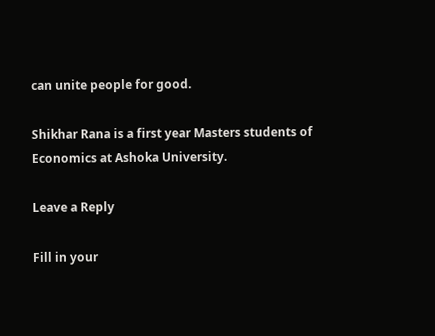can unite people for good.

Shikhar Rana is a first year Masters students of Economics at Ashoka University.

Leave a Reply

Fill in your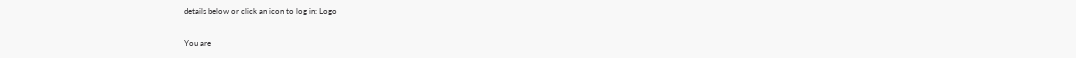details below or click an icon to log in: Logo

You are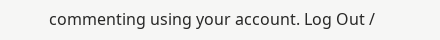commenting using your account. Log Out /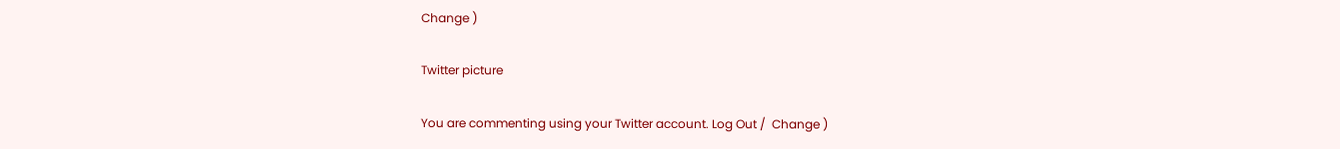Change )

Twitter picture

You are commenting using your Twitter account. Log Out /  Change )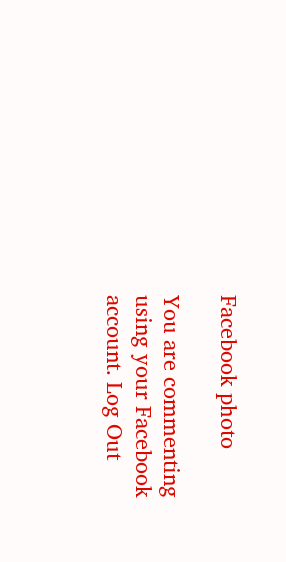Facebook photo

You are commenting using your Facebook account. Log Out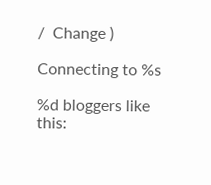/  Change )

Connecting to %s

%d bloggers like this: